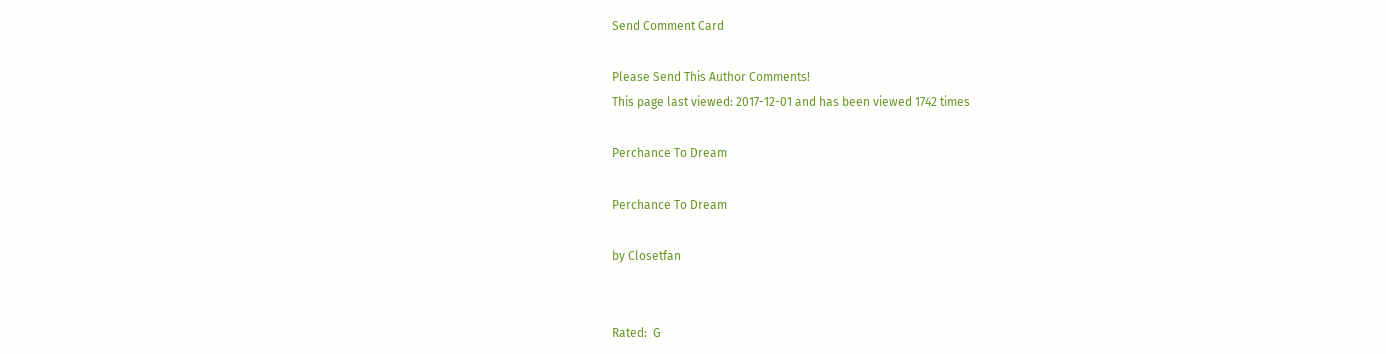Send Comment Card

Please Send This Author Comments!
This page last viewed: 2017-12-01 and has been viewed 1742 times

Perchance To Dream

Perchance To Dream

by Closetfan


Rated:  G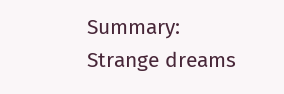Summary:  Strange dreams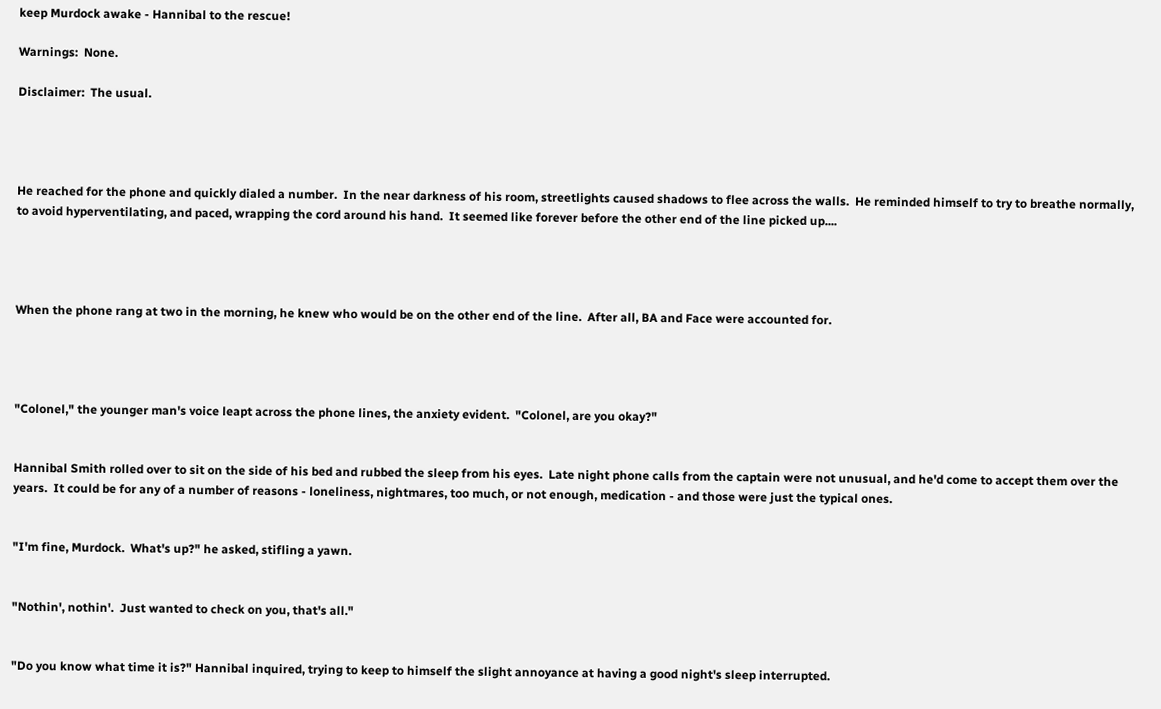keep Murdock awake - Hannibal to the rescue!

Warnings:  None.

Disclaimer:  The usual.




He reached for the phone and quickly dialed a number.  In the near darkness of his room, streetlights caused shadows to flee across the walls.  He reminded himself to try to breathe normally, to avoid hyperventilating, and paced, wrapping the cord around his hand.  It seemed like forever before the other end of the line picked up....




When the phone rang at two in the morning, he knew who would be on the other end of the line.  After all, BA and Face were accounted for.




"Colonel," the younger man's voice leapt across the phone lines, the anxiety evident.  "Colonel, are you okay?"


Hannibal Smith rolled over to sit on the side of his bed and rubbed the sleep from his eyes.  Late night phone calls from the captain were not unusual, and he'd come to accept them over the years.  It could be for any of a number of reasons - loneliness, nightmares, too much, or not enough, medication - and those were just the typical ones.


"I'm fine, Murdock.  What's up?" he asked, stifling a yawn.


"Nothin', nothin'.  Just wanted to check on you, that's all."


"Do you know what time it is?" Hannibal inquired, trying to keep to himself the slight annoyance at having a good night's sleep interrupted.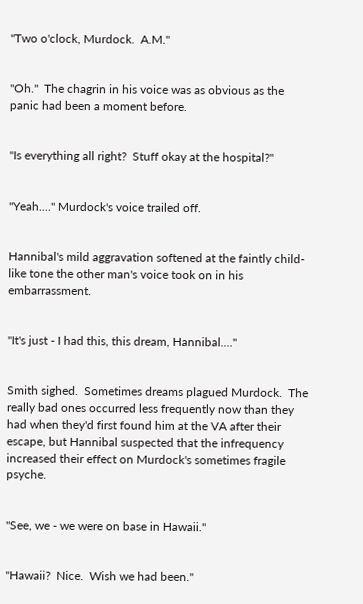"Two o'clock, Murdock.  A.M."


"Oh."  The chagrin in his voice was as obvious as the panic had been a moment before.


"Is everything all right?  Stuff okay at the hospital?"


"Yeah...." Murdock's voice trailed off.


Hannibal's mild aggravation softened at the faintly child-like tone the other man's voice took on in his embarrassment.


"It's just - I had this, this dream, Hannibal...."


Smith sighed.  Sometimes dreams plagued Murdock.  The really bad ones occurred less frequently now than they had when they'd first found him at the VA after their escape, but Hannibal suspected that the infrequency increased their effect on Murdock's sometimes fragile psyche.


"See, we - we were on base in Hawaii."


"Hawaii?  Nice.  Wish we had been."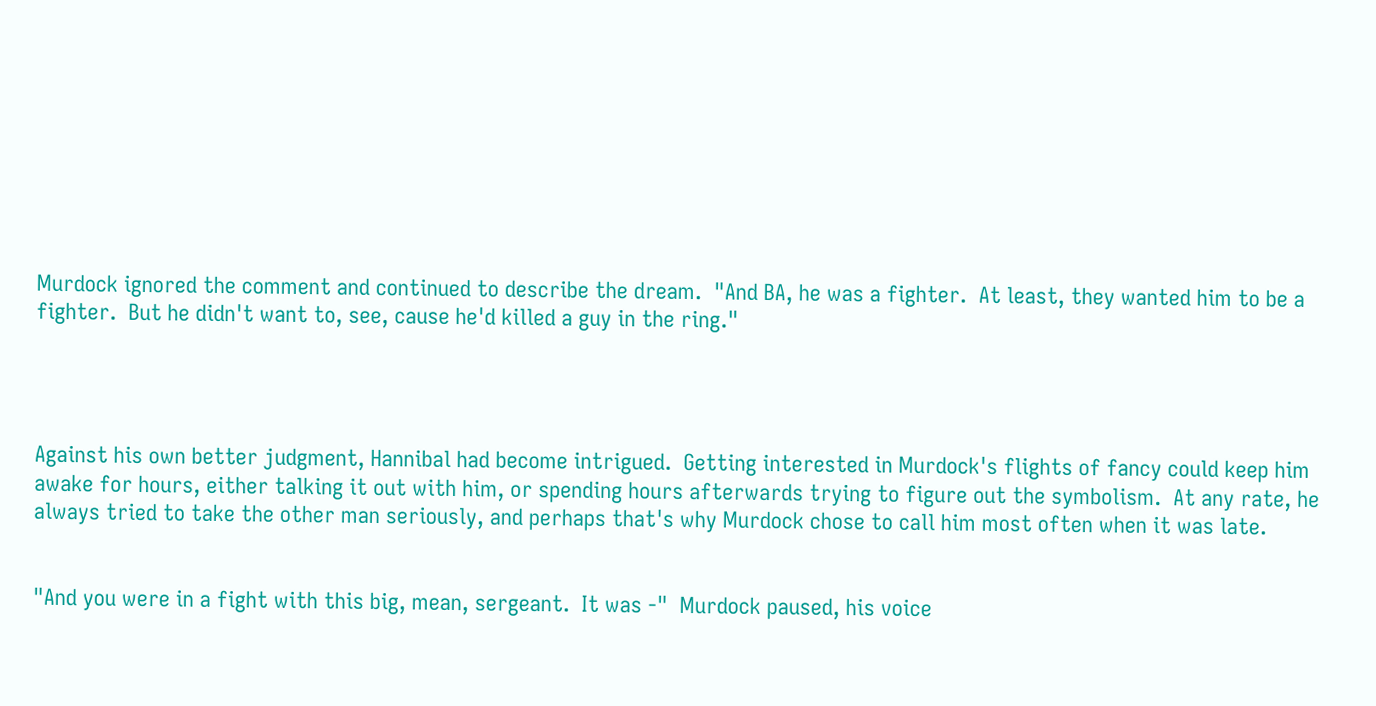Murdock ignored the comment and continued to describe the dream.  "And BA, he was a fighter.  At least, they wanted him to be a fighter.  But he didn't want to, see, cause he'd killed a guy in the ring."




Against his own better judgment, Hannibal had become intrigued.  Getting interested in Murdock's flights of fancy could keep him awake for hours, either talking it out with him, or spending hours afterwards trying to figure out the symbolism.  At any rate, he always tried to take the other man seriously, and perhaps that's why Murdock chose to call him most often when it was late.


"And you were in a fight with this big, mean, sergeant.  It was -"  Murdock paused, his voice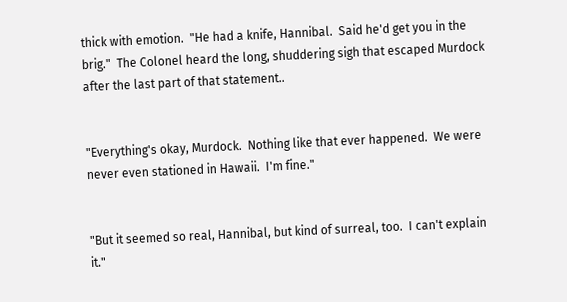thick with emotion.  "He had a knife, Hannibal.  Said he'd get you in the brig."  The Colonel heard the long, shuddering sigh that escaped Murdock after the last part of that statement..


"Everything's okay, Murdock.  Nothing like that ever happened.  We were never even stationed in Hawaii.  I'm fine."


"But it seemed so real, Hannibal, but kind of surreal, too.  I can't explain it."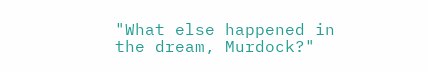"What else happened in the dream, Murdock?"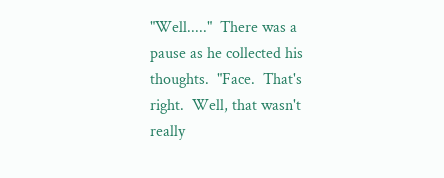"Well....."  There was a pause as he collected his thoughts.  "Face.  That's right.  Well, that wasn't really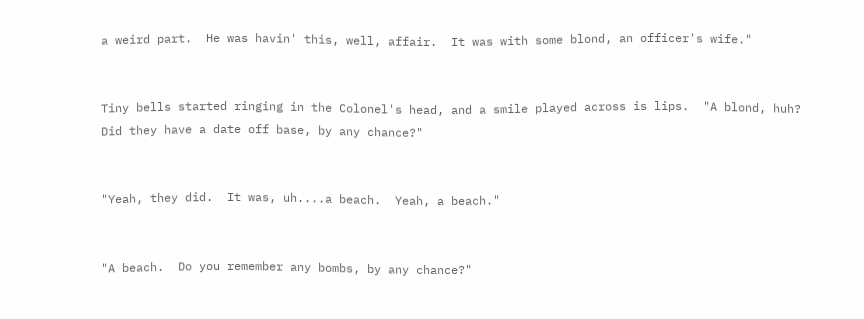a weird part.  He was havin' this, well, affair.  It was with some blond, an officer's wife."


Tiny bells started ringing in the Colonel's head, and a smile played across is lips.  "A blond, huh?  Did they have a date off base, by any chance?"


"Yeah, they did.  It was, uh....a beach.  Yeah, a beach."


"A beach.  Do you remember any bombs, by any chance?"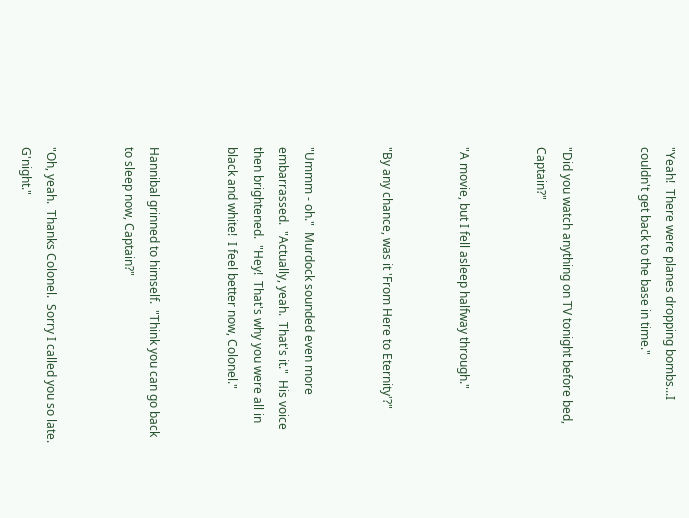"Yeah!  There were planes dropping bombs...I couldn't get back to the base in time."


"Did you watch anything on TV tonight before bed, Captain?"


"A movie, but I fell asleep halfway through."


"By any chance, was it 'From Here to Eternity'?"


"Ummm - oh."  Murdock sounded even more embarrassed.  "Actually, yeah.  That's it."  His voice then brightened.  "Hey!  That's why you were all in black and white!  I feel better now, Colonel."


Hannibal grinned to himself.  "Think you can go back to sleep now, Captain?"


"Oh, yeah.  Thanks Colonel.  Sorry I called you so late.  G'night."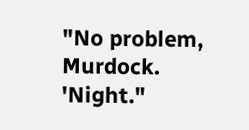"No problem, Murdock.  'Night."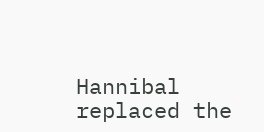Hannibal replaced the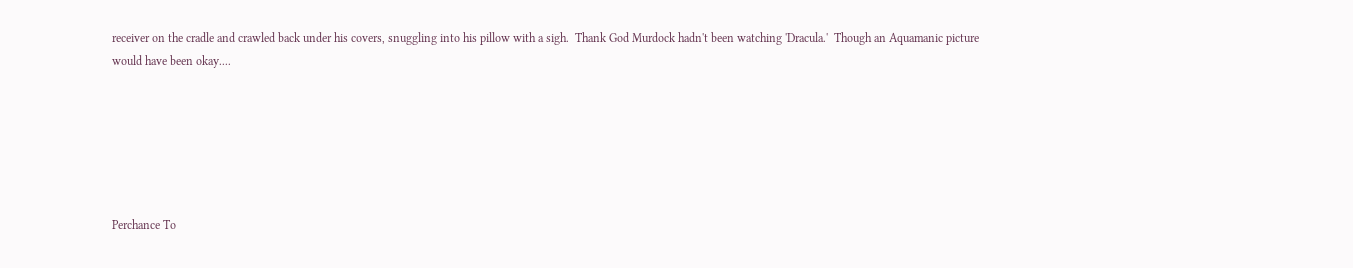receiver on the cradle and crawled back under his covers, snuggling into his pillow with a sigh.  Thank God Murdock hadn't been watching 'Dracula.'  Though an Aquamanic picture would have been okay....






Perchance To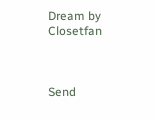Dream by Closetfan



Send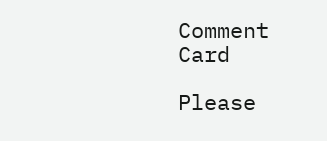Comment Card

Please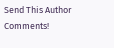Send This Author Comments!